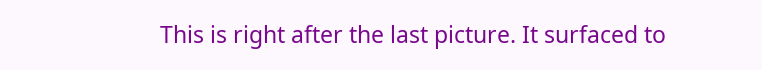This is right after the last picture. It surfaced to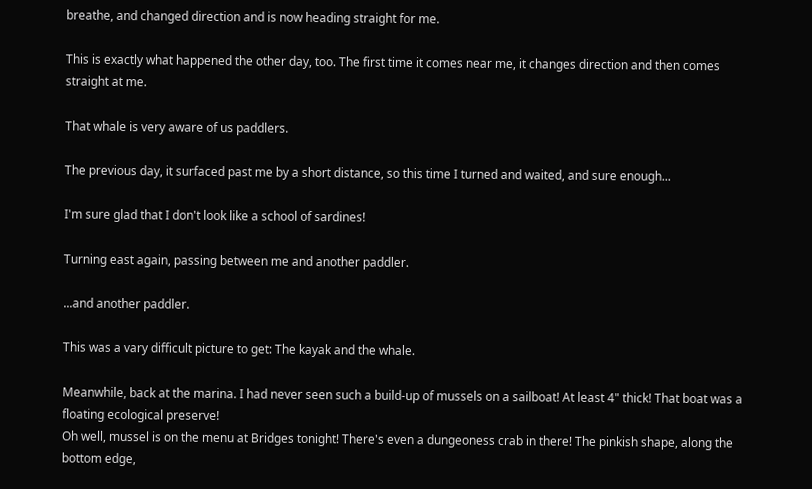breathe, and changed direction and is now heading straight for me.

This is exactly what happened the other day, too. The first time it comes near me, it changes direction and then comes straight at me.

That whale is very aware of us paddlers.

The previous day, it surfaced past me by a short distance, so this time I turned and waited, and sure enough...

I'm sure glad that I don't look like a school of sardines!

Turning east again, passing between me and another paddler.

...and another paddler.

This was a vary difficult picture to get: The kayak and the whale.

Meanwhile, back at the marina. I had never seen such a build-up of mussels on a sailboat! At least 4" thick! That boat was a floating ecological preserve!
Oh well, mussel is on the menu at Bridges tonight! There's even a dungeoness crab in there! The pinkish shape, along the bottom edge,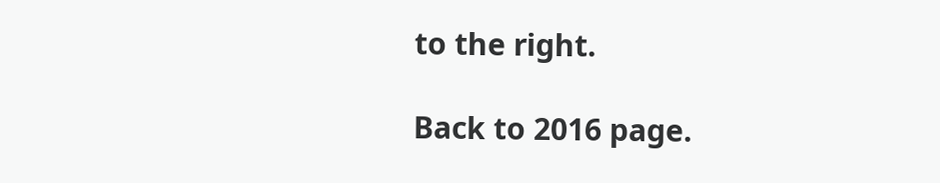to the right.

Back to 2016 page.